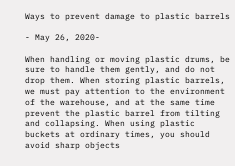Ways to prevent damage to plastic barrels

- May 26, 2020-

When handling or moving plastic drums, be sure to handle them gently, and do not drop them. When storing plastic barrels, we must pay attention to the environment of the warehouse, and at the same time prevent the plastic barrel from tilting and collapsing. When using plastic buckets at ordinary times, you should avoid sharp objects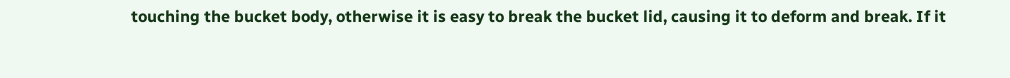touching the bucket body, otherwise it is easy to break the bucket lid, causing it to deform and break. If it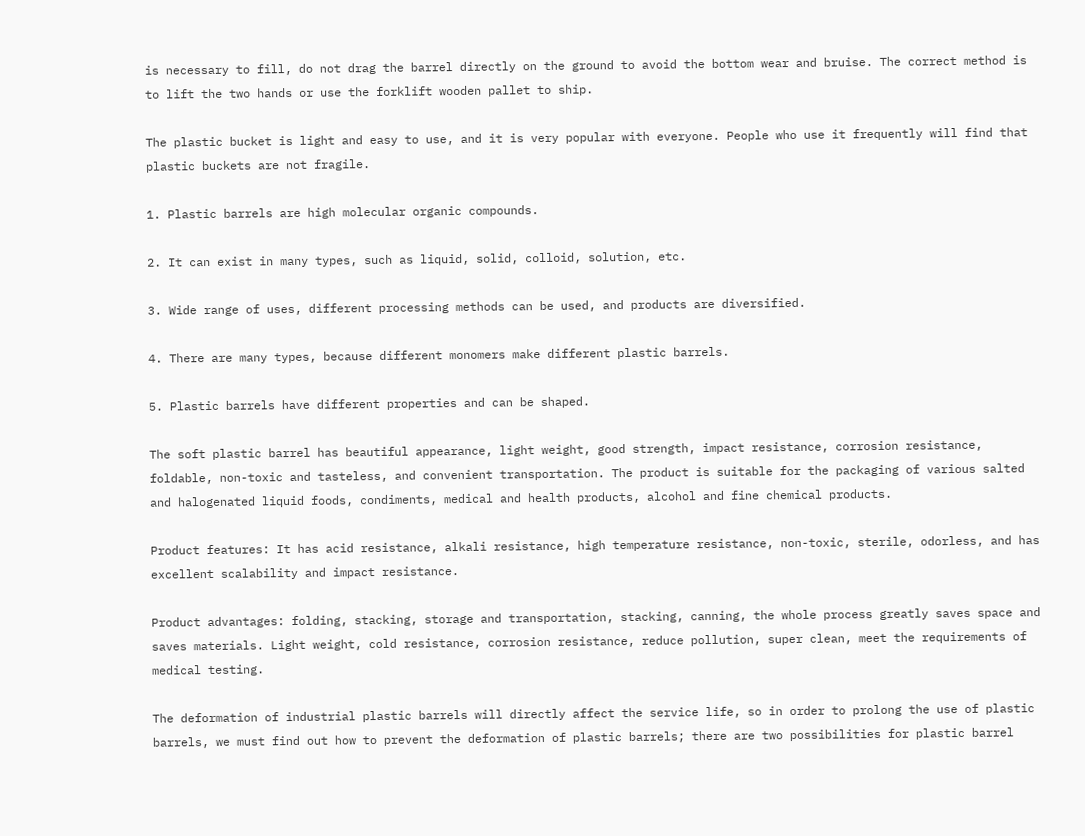is necessary to fill, do not drag the barrel directly on the ground to avoid the bottom wear and bruise. The correct method is to lift the two hands or use the forklift wooden pallet to ship.

The plastic bucket is light and easy to use, and it is very popular with everyone. People who use it frequently will find that plastic buckets are not fragile.

1. Plastic barrels are high molecular organic compounds.

2. It can exist in many types, such as liquid, solid, colloid, solution, etc.

3. Wide range of uses, different processing methods can be used, and products are diversified.

4. There are many types, because different monomers make different plastic barrels.

5. Plastic barrels have different properties and can be shaped.

The soft plastic barrel has beautiful appearance, light weight, good strength, impact resistance, corrosion resistance, foldable, non-toxic and tasteless, and convenient transportation. The product is suitable for the packaging of various salted and halogenated liquid foods, condiments, medical and health products, alcohol and fine chemical products.

Product features: It has acid resistance, alkali resistance, high temperature resistance, non-toxic, sterile, odorless, and has excellent scalability and impact resistance.

Product advantages: folding, stacking, storage and transportation, stacking, canning, the whole process greatly saves space and saves materials. Light weight, cold resistance, corrosion resistance, reduce pollution, super clean, meet the requirements of medical testing.

The deformation of industrial plastic barrels will directly affect the service life, so in order to prolong the use of plastic barrels, we must find out how to prevent the deformation of plastic barrels; there are two possibilities for plastic barrel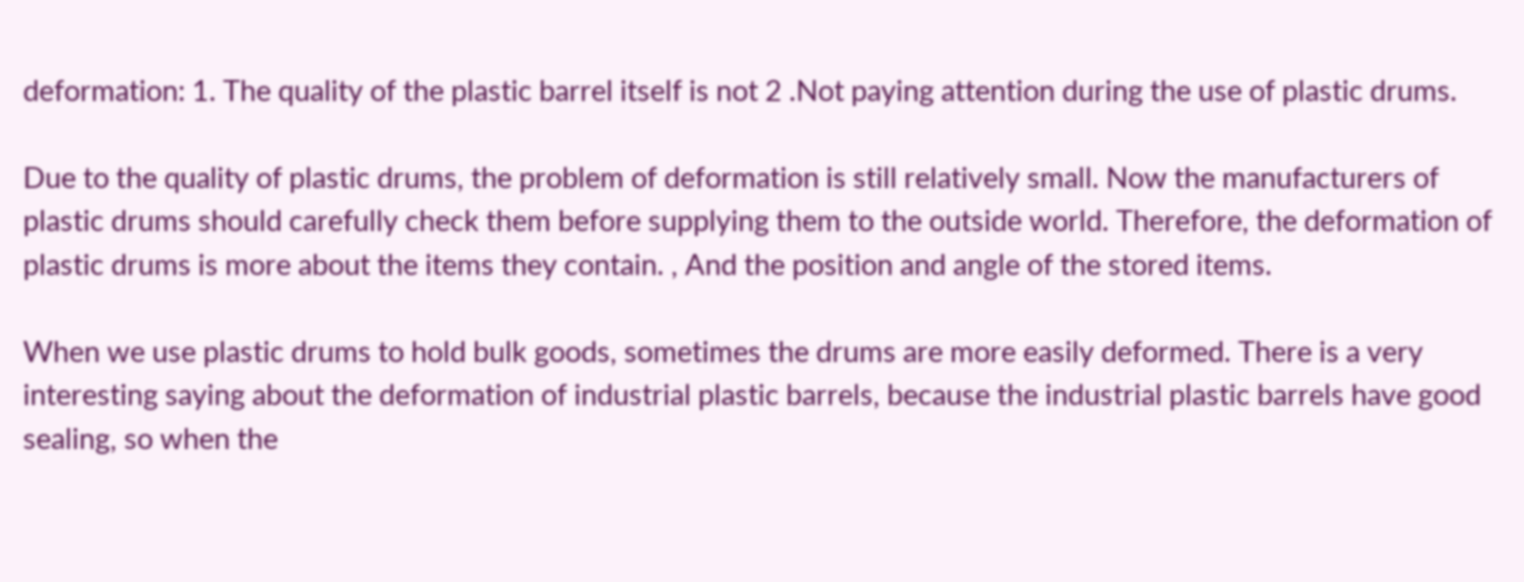deformation: 1. The quality of the plastic barrel itself is not 2 .Not paying attention during the use of plastic drums.

Due to the quality of plastic drums, the problem of deformation is still relatively small. Now the manufacturers of plastic drums should carefully check them before supplying them to the outside world. Therefore, the deformation of plastic drums is more about the items they contain. , And the position and angle of the stored items.

When we use plastic drums to hold bulk goods, sometimes the drums are more easily deformed. There is a very interesting saying about the deformation of industrial plastic barrels, because the industrial plastic barrels have good sealing, so when the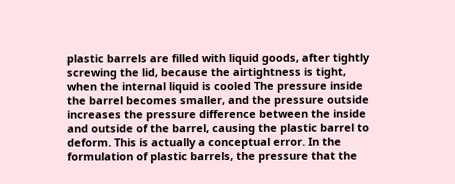plastic barrels are filled with liquid goods, after tightly screwing the lid, because the airtightness is tight, when the internal liquid is cooled The pressure inside the barrel becomes smaller, and the pressure outside increases the pressure difference between the inside and outside of the barrel, causing the plastic barrel to deform. This is actually a conceptual error. In the formulation of plastic barrels, the pressure that the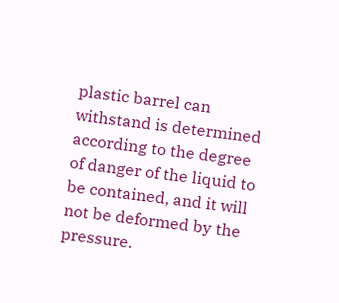plastic barrel can withstand is determined according to the degree of danger of the liquid to be contained, and it will not be deformed by the pressure.